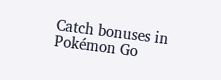Catch bonuses in Pokémon Go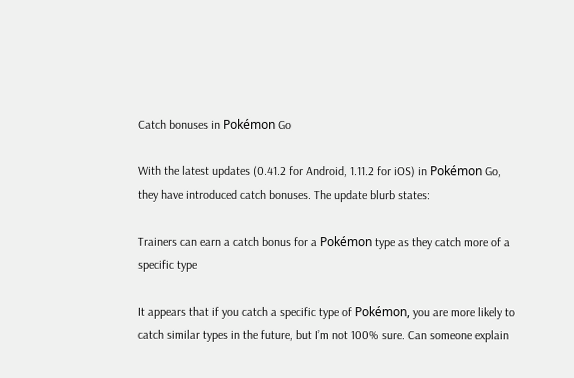Catch bonuses in Pokémon Go

With the latest updates (0.41.2 for Android, 1.11.2 for iOS) in Pokémon Go, they have introduced catch bonuses. The update blurb states:

Trainers can earn a catch bonus for a Pokémon type as they catch more of a specific type

It appears that if you catch a specific type of Pokémon, you are more likely to catch similar types in the future, but I’m not 100% sure. Can someone explain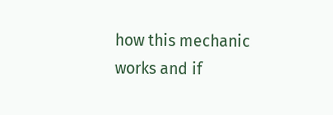how this mechanic works and if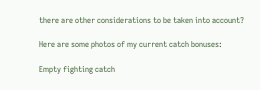there are other considerations to be taken into account?

Here are some photos of my current catch bonuses:

Empty fighting catch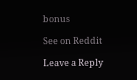bonus

See on Reddit

Leave a Reply